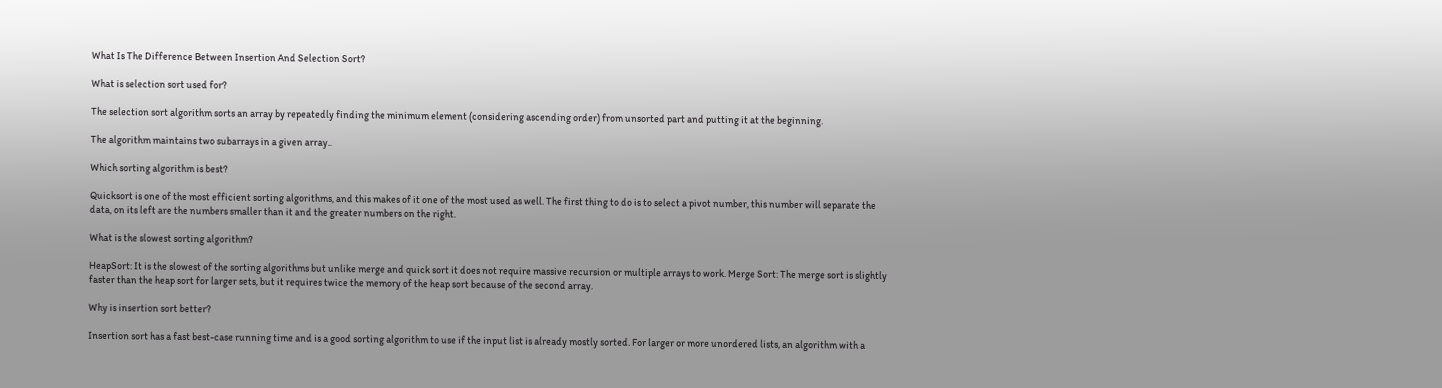What Is The Difference Between Insertion And Selection Sort?

What is selection sort used for?

The selection sort algorithm sorts an array by repeatedly finding the minimum element (considering ascending order) from unsorted part and putting it at the beginning.

The algorithm maintains two subarrays in a given array..

Which sorting algorithm is best?

Quicksort is one of the most efficient sorting algorithms, and this makes of it one of the most used as well. The first thing to do is to select a pivot number, this number will separate the data, on its left are the numbers smaller than it and the greater numbers on the right.

What is the slowest sorting algorithm?

HeapSort: It is the slowest of the sorting algorithms but unlike merge and quick sort it does not require massive recursion or multiple arrays to work. Merge Sort: The merge sort is slightly faster than the heap sort for larger sets, but it requires twice the memory of the heap sort because of the second array.

Why is insertion sort better?

Insertion sort has a fast best-case running time and is a good sorting algorithm to use if the input list is already mostly sorted. For larger or more unordered lists, an algorithm with a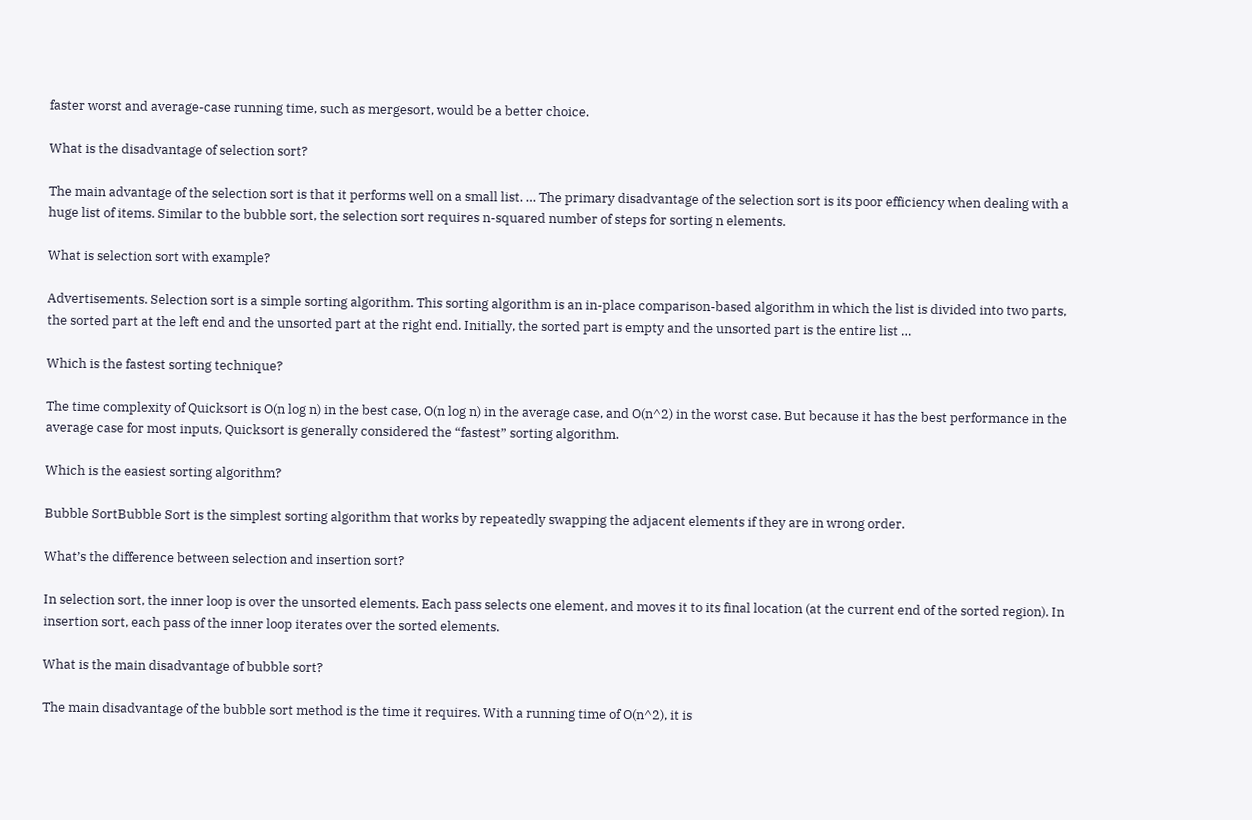faster worst and average-case running time, such as mergesort, would be a better choice.

What is the disadvantage of selection sort?

The main advantage of the selection sort is that it performs well on a small list. … The primary disadvantage of the selection sort is its poor efficiency when dealing with a huge list of items. Similar to the bubble sort, the selection sort requires n-squared number of steps for sorting n elements.

What is selection sort with example?

Advertisements. Selection sort is a simple sorting algorithm. This sorting algorithm is an in-place comparison-based algorithm in which the list is divided into two parts, the sorted part at the left end and the unsorted part at the right end. Initially, the sorted part is empty and the unsorted part is the entire list …

Which is the fastest sorting technique?

The time complexity of Quicksort is O(n log n) in the best case, O(n log n) in the average case, and O(n^2) in the worst case. But because it has the best performance in the average case for most inputs, Quicksort is generally considered the “fastest” sorting algorithm.

Which is the easiest sorting algorithm?

Bubble SortBubble Sort is the simplest sorting algorithm that works by repeatedly swapping the adjacent elements if they are in wrong order.

What’s the difference between selection and insertion sort?

In selection sort, the inner loop is over the unsorted elements. Each pass selects one element, and moves it to its final location (at the current end of the sorted region). In insertion sort, each pass of the inner loop iterates over the sorted elements.

What is the main disadvantage of bubble sort?

The main disadvantage of the bubble sort method is the time it requires. With a running time of O(n^2), it is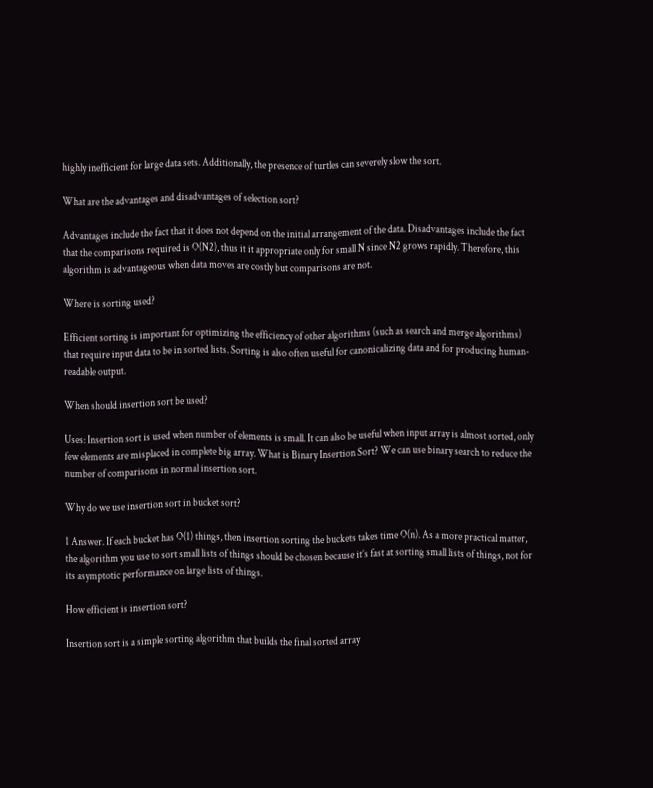highly inefficient for large data sets. Additionally, the presence of turtles can severely slow the sort.

What are the advantages and disadvantages of selection sort?

Advantages include the fact that it does not depend on the initial arrangement of the data. Disadvantages include the fact that the comparisons required is O(N2), thus it it appropriate only for small N since N2 grows rapidly. Therefore, this algorithm is advantageous when data moves are costly but comparisons are not.

Where is sorting used?

Efficient sorting is important for optimizing the efficiency of other algorithms (such as search and merge algorithms) that require input data to be in sorted lists. Sorting is also often useful for canonicalizing data and for producing human-readable output.

When should insertion sort be used?

Uses: Insertion sort is used when number of elements is small. It can also be useful when input array is almost sorted, only few elements are misplaced in complete big array. What is Binary Insertion Sort? We can use binary search to reduce the number of comparisons in normal insertion sort.

Why do we use insertion sort in bucket sort?

1 Answer. If each bucket has O(1) things, then insertion sorting the buckets takes time O(n). As a more practical matter, the algorithm you use to sort small lists of things should be chosen because it’s fast at sorting small lists of things, not for its asymptotic performance on large lists of things.

How efficient is insertion sort?

Insertion sort is a simple sorting algorithm that builds the final sorted array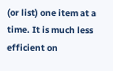(or list) one item at a time. It is much less efficient on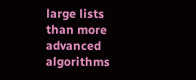large lists than more advanced algorithms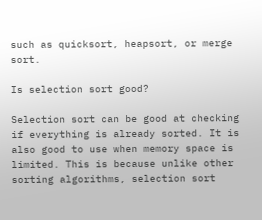such as quicksort, heapsort, or merge sort.

Is selection sort good?

Selection sort can be good at checking if everything is already sorted. It is also good to use when memory space is limited. This is because unlike other sorting algorithms, selection sort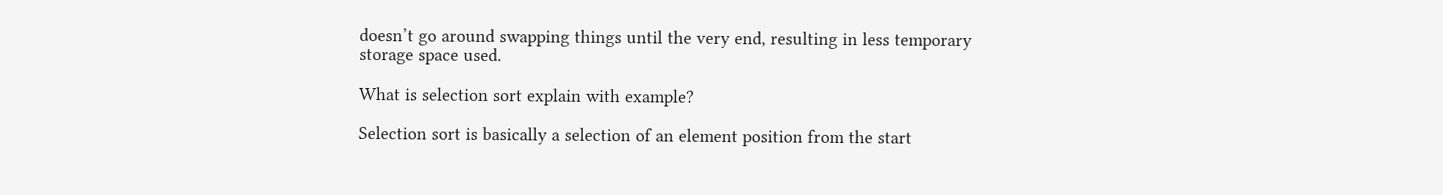doesn’t go around swapping things until the very end, resulting in less temporary storage space used.

What is selection sort explain with example?

Selection sort is basically a selection of an element position from the start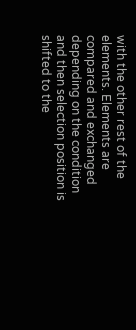with the other rest of the elements. Elements are compared and exchanged depending on the condition and then selection position is shifted to the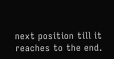next position till it reaches to the end.